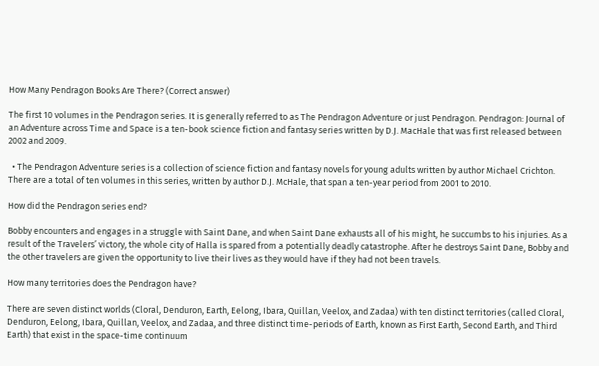How Many Pendragon Books Are There? (Correct answer)

The first 10 volumes in the Pendragon series. It is generally referred to as The Pendragon Adventure or just Pendragon. Pendragon: Journal of an Adventure across Time and Space is a ten-book science fiction and fantasy series written by D.J. MacHale that was first released between 2002 and 2009.

  • The Pendragon Adventure series is a collection of science fiction and fantasy novels for young adults written by author Michael Crichton. There are a total of ten volumes in this series, written by author D.J. McHale, that span a ten-year period from 2001 to 2010.

How did the Pendragon series end?

Bobby encounters and engages in a struggle with Saint Dane, and when Saint Dane exhausts all of his might, he succumbs to his injuries. As a result of the Travelers’ victory, the whole city of Halla is spared from a potentially deadly catastrophe. After he destroys Saint Dane, Bobby and the other travelers are given the opportunity to live their lives as they would have if they had not been travels.

How many territories does the Pendragon have?

There are seven distinct worlds (Cloral, Denduron, Earth, Eelong, Ibara, Quillan, Veelox, and Zadaa) with ten distinct territories (called Cloral, Denduron, Eelong, Ibara, Quillan, Veelox, and Zadaa, and three distinct time-periods of Earth, known as First Earth, Second Earth, and Third Earth) that exist in the space-time continuum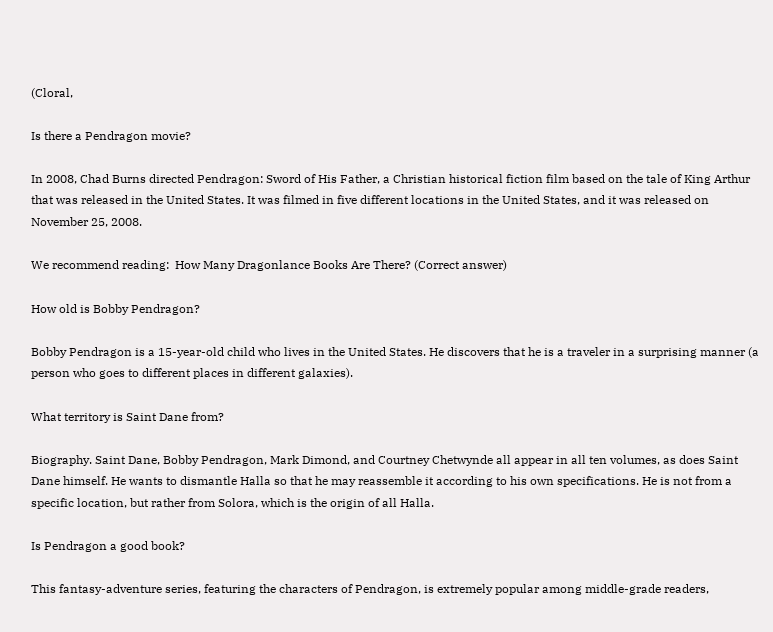(Cloral,

Is there a Pendragon movie?

In 2008, Chad Burns directed Pendragon: Sword of His Father, a Christian historical fiction film based on the tale of King Arthur that was released in the United States. It was filmed in five different locations in the United States, and it was released on November 25, 2008.

We recommend reading:  How Many Dragonlance Books Are There? (Correct answer)

How old is Bobby Pendragon?

Bobby Pendragon is a 15-year-old child who lives in the United States. He discovers that he is a traveler in a surprising manner (a person who goes to different places in different galaxies).

What territory is Saint Dane from?

Biography. Saint Dane, Bobby Pendragon, Mark Dimond, and Courtney Chetwynde all appear in all ten volumes, as does Saint Dane himself. He wants to dismantle Halla so that he may reassemble it according to his own specifications. He is not from a specific location, but rather from Solora, which is the origin of all Halla.

Is Pendragon a good book?

This fantasy-adventure series, featuring the characters of Pendragon, is extremely popular among middle-grade readers,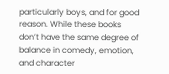particularly boys, and for good reason. While these books don’t have the same degree of balance in comedy, emotion, and character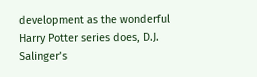development as the wonderful Harry Potter series does, D.J. Salinger’s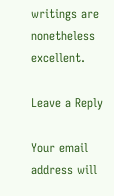writings are nonetheless excellent.

Leave a Reply

Your email address will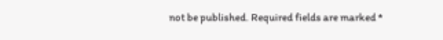not be published. Required fields are marked *